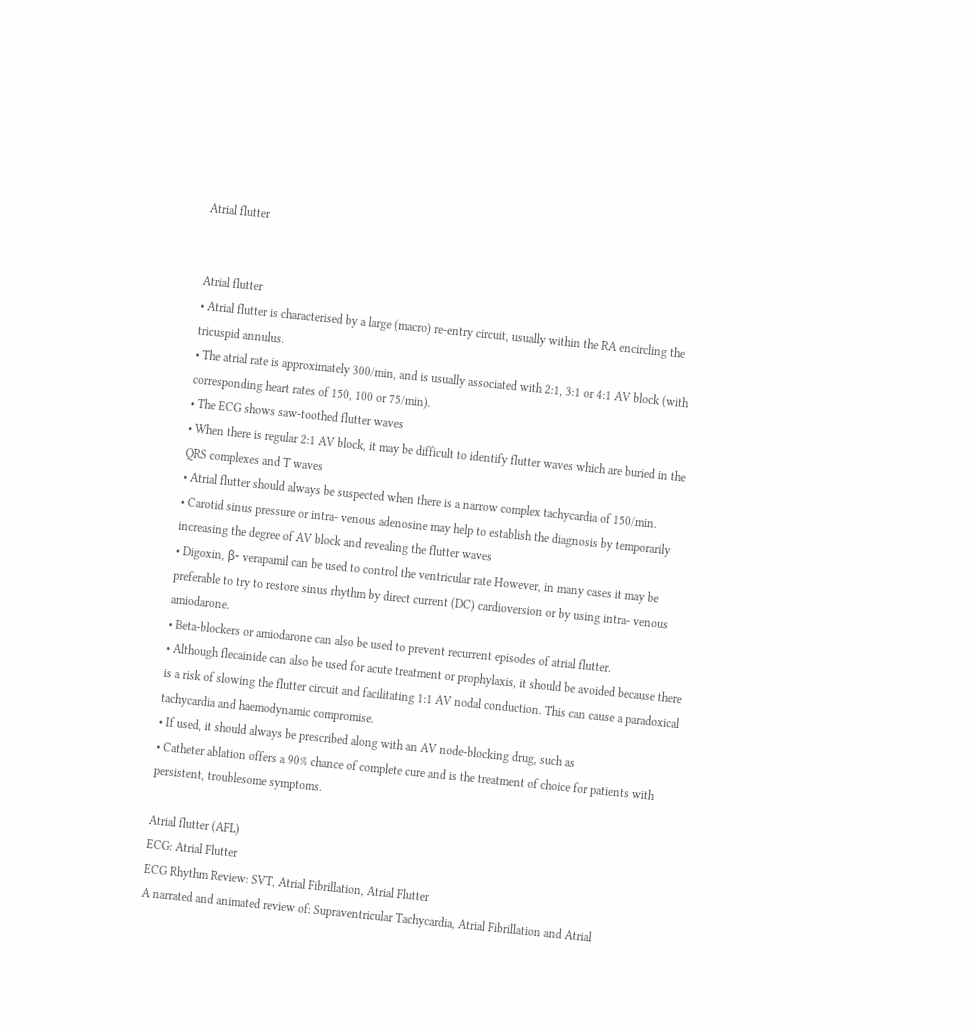Atrial flutter


Atrial flutter
• Atrial flutter is characterised by a large (macro) re-entry circuit, usually within the RA encircling the tricuspid annulus.
• The atrial rate is approximately 300/min, and is usually associated with 2:1, 3:1 or 4:1 AV block (with corresponding heart rates of 150, 100 or 75/min).
• The ECG shows saw-toothed flutter waves
• When there is regular 2:1 AV block, it may be difficult to identify flutter waves which are buried in the QRS complexes and T waves
• Atrial flutter should always be suspected when there is a narrow complex tachycardia of 150/min.
• Carotid sinus pressure or intra- venous adenosine may help to establish the diagnosis by temporarily increasing the degree of AV block and revealing the flutter waves
• Digoxin, β- verapamil can be used to control the ventricular rate However, in many cases it may be preferable to try to restore sinus rhythm by direct current (DC) cardioversion or by using intra- venous amiodarone.
• Beta-blockers or amiodarone can also be used to prevent recurrent episodes of atrial flutter.
• Although flecainide can also be used for acute treatment or prophylaxis, it should be avoided because there is a risk of slowing the flutter circuit and facilitating 1:1 AV nodal conduction. This can cause a paradoxical tachycardia and haemodynamic compromise.
• If used, it should always be prescribed along with an AV node-blocking drug, such as
• Catheter ablation offers a 90% chance of complete cure and is the treatment of choice for patients with persistent, troublesome symptoms.

Atrial flutter (AFL)
ECG: Atrial Flutter
ECG Rhythm Review: SVT, Atrial Fibrillation, Atrial Flutter
A narrated and animated review of: Supraventricular Tachycardia, Atrial Fibrillation and Atrial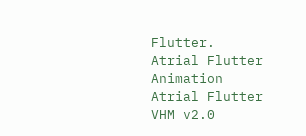Flutter.
Atrial Flutter Animation
Atrial Flutter
VHM v2.0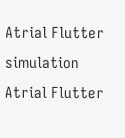Atrial Flutter simulation
Atrial Flutter